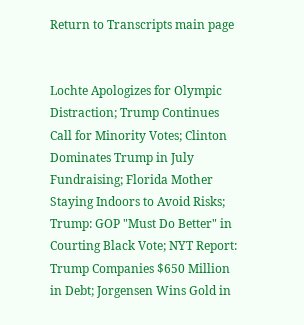Return to Transcripts main page


Lochte Apologizes for Olympic Distraction; Trump Continues Call for Minority Votes; Clinton Dominates Trump in July Fundraising; Florida Mother Staying Indoors to Avoid Risks; Trump: GOP "Must Do Better" in Courting Black Vote; NYT Report: Trump Companies $650 Million in Debt; Jorgensen Wins Gold in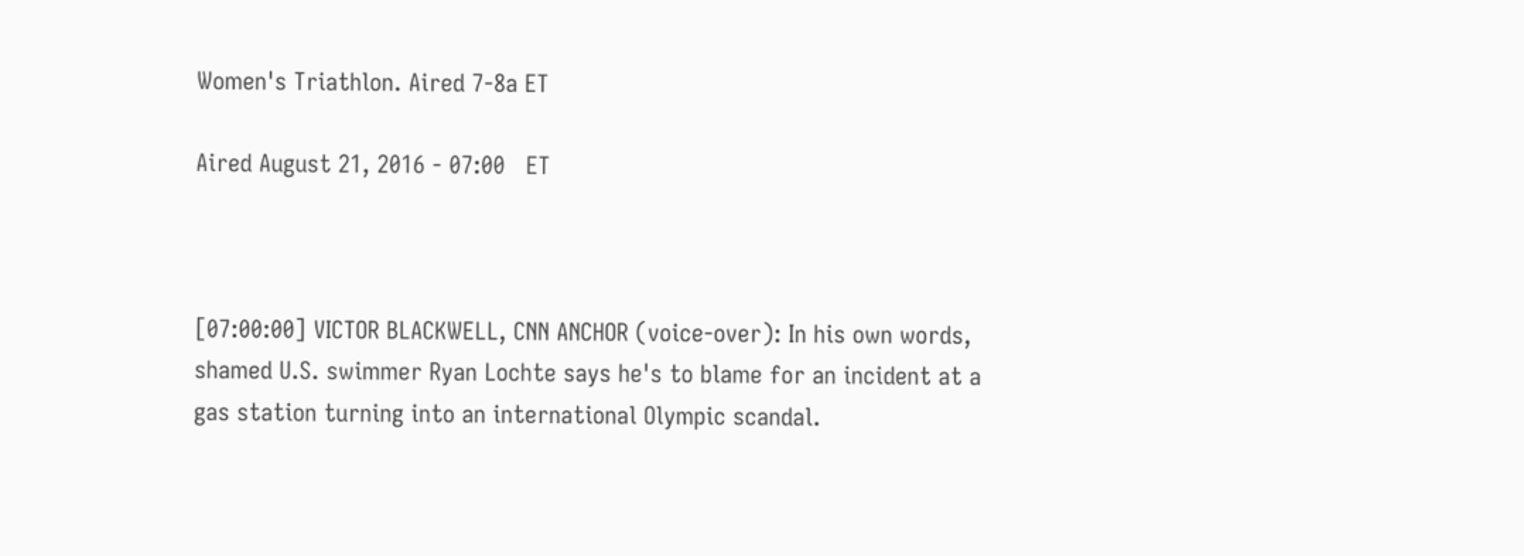Women's Triathlon. Aired 7-8a ET

Aired August 21, 2016 - 07:00   ET



[07:00:00] VICTOR BLACKWELL, CNN ANCHOR (voice-over): In his own words, shamed U.S. swimmer Ryan Lochte says he's to blame for an incident at a gas station turning into an international Olympic scandal.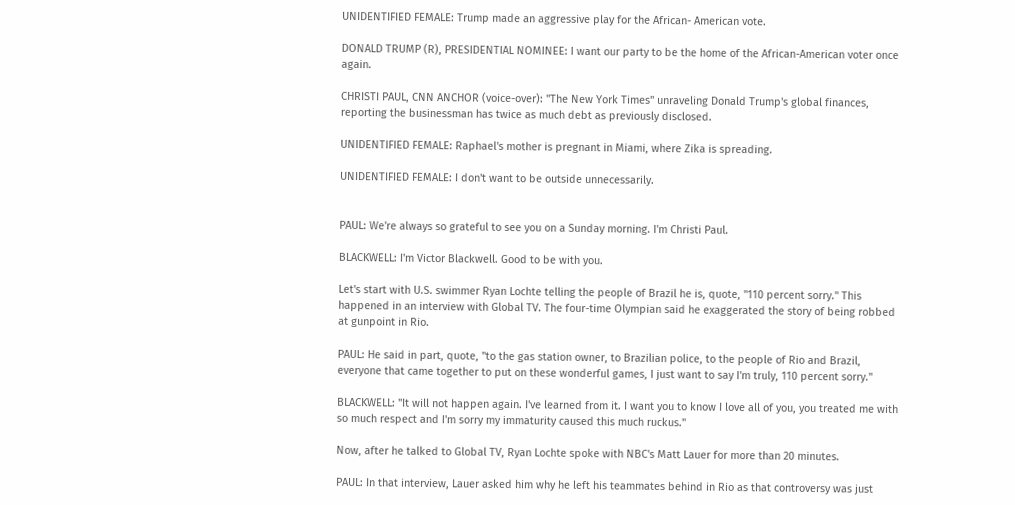UNIDENTIFIED FEMALE: Trump made an aggressive play for the African- American vote.

DONALD TRUMP (R), PRESIDENTIAL NOMINEE: I want our party to be the home of the African-American voter once again.

CHRISTI PAUL, CNN ANCHOR (voice-over): "The New York Times" unraveling Donald Trump's global finances, reporting the businessman has twice as much debt as previously disclosed.

UNIDENTIFIED FEMALE: Raphael's mother is pregnant in Miami, where Zika is spreading.

UNIDENTIFIED FEMALE: I don't want to be outside unnecessarily.


PAUL: We're always so grateful to see you on a Sunday morning. I'm Christi Paul.

BLACKWELL: I'm Victor Blackwell. Good to be with you.

Let's start with U.S. swimmer Ryan Lochte telling the people of Brazil he is, quote, "110 percent sorry." This happened in an interview with Global TV. The four-time Olympian said he exaggerated the story of being robbed at gunpoint in Rio.

PAUL: He said in part, quote, "to the gas station owner, to Brazilian police, to the people of Rio and Brazil, everyone that came together to put on these wonderful games, I just want to say I'm truly, 110 percent sorry."

BLACKWELL: "It will not happen again. I've learned from it. I want you to know I love all of you, you treated me with so much respect and I'm sorry my immaturity caused this much ruckus."

Now, after he talked to Global TV, Ryan Lochte spoke with NBC's Matt Lauer for more than 20 minutes.

PAUL: In that interview, Lauer asked him why he left his teammates behind in Rio as that controversy was just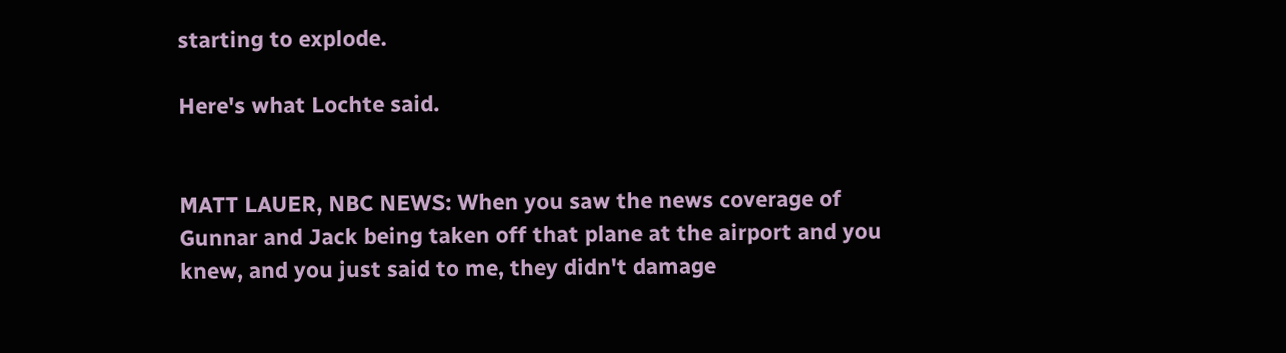starting to explode.

Here's what Lochte said.


MATT LAUER, NBC NEWS: When you saw the news coverage of Gunnar and Jack being taken off that plane at the airport and you knew, and you just said to me, they didn't damage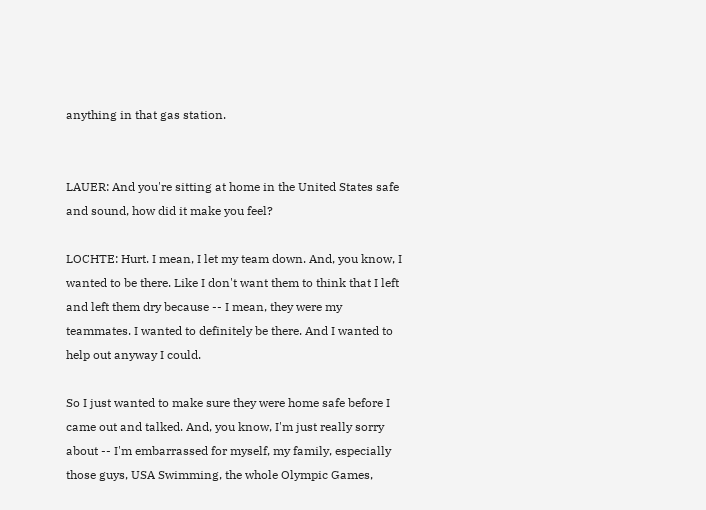anything in that gas station.


LAUER: And you're sitting at home in the United States safe and sound, how did it make you feel?

LOCHTE: Hurt. I mean, I let my team down. And, you know, I wanted to be there. Like I don't want them to think that I left and left them dry because -- I mean, they were my teammates. I wanted to definitely be there. And I wanted to help out anyway I could.

So I just wanted to make sure they were home safe before I came out and talked. And, you know, I'm just really sorry about -- I'm embarrassed for myself, my family, especially those guys, USA Swimming, the whole Olympic Games,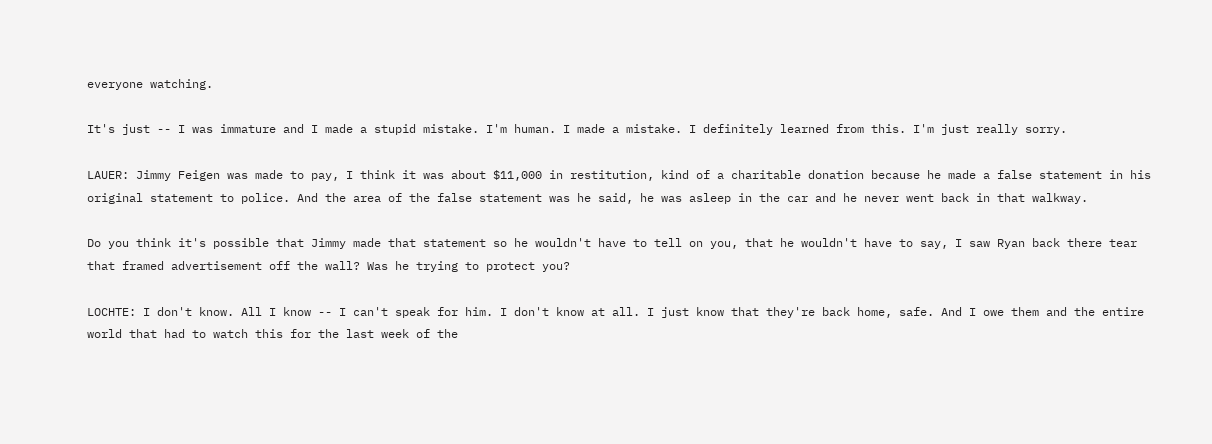everyone watching.

It's just -- I was immature and I made a stupid mistake. I'm human. I made a mistake. I definitely learned from this. I'm just really sorry.

LAUER: Jimmy Feigen was made to pay, I think it was about $11,000 in restitution, kind of a charitable donation because he made a false statement in his original statement to police. And the area of the false statement was he said, he was asleep in the car and he never went back in that walkway.

Do you think it's possible that Jimmy made that statement so he wouldn't have to tell on you, that he wouldn't have to say, I saw Ryan back there tear that framed advertisement off the wall? Was he trying to protect you?

LOCHTE: I don't know. All I know -- I can't speak for him. I don't know at all. I just know that they're back home, safe. And I owe them and the entire world that had to watch this for the last week of the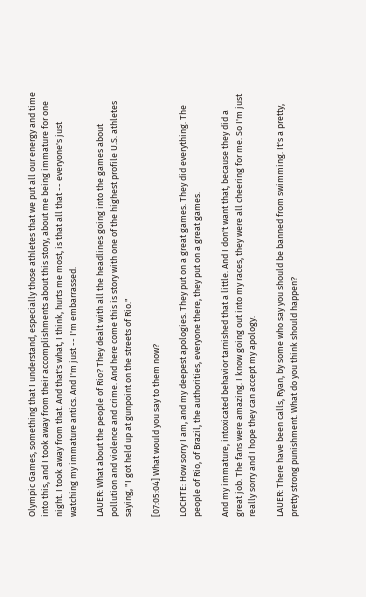Olympic Games, something that I understand, especially those athletes that we put all our energy and time into this, and I took away from their accomplishments about this story, about me being immature for one night. I took away from that. And that's what, I think, hurts me most, is that all that -- everyone's just watching my immature antics. And I'm just -- I'm embarrassed.

LAUER: What about the people of Rio? They dealt with all the headlines going into the games about pollution and violence and crime. And here come this is story with one of the highest profile U.S. athletes saying, "I got held up at gunpoint on the streets of Rio."

[07:05:04] What would you say to them now?

LOCHTE: How sorry I am, and my deepest apologies. They put on a great games. They did everything. The people of Rio, of Brazil, the authorities, everyone there, they put on a great games.

And my immature, intoxicated behavior tarnished that a little. And I don't want that, because they did a great job. The fans were amazing. I know going out into my races, they were all cheering for me. So I'm just really sorry and I hope they can accept my apology.

LAUER: There have been calls, Ryan, by some who say you should be banned from swimming. It's a pretty, pretty strong punishment. What do you think should happen?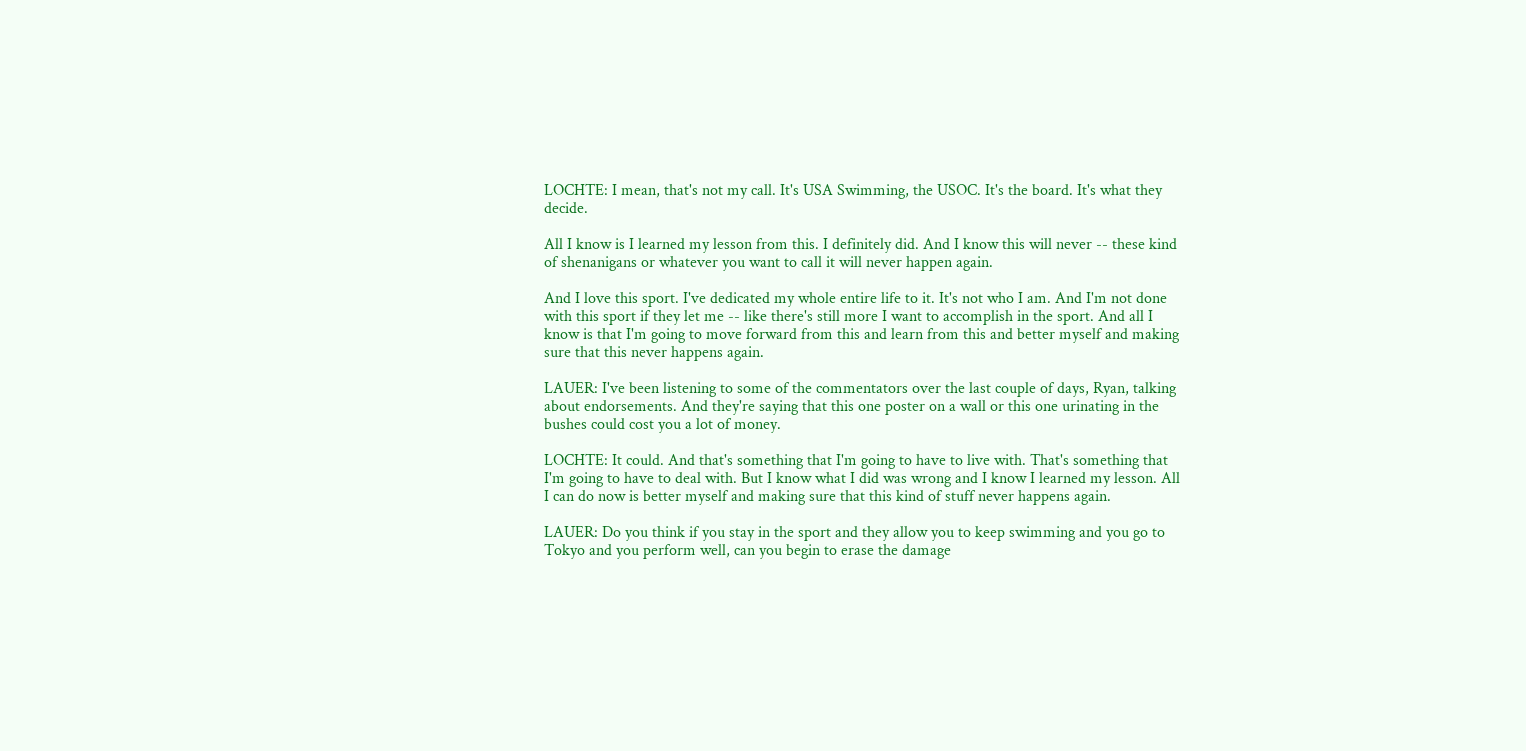LOCHTE: I mean, that's not my call. It's USA Swimming, the USOC. It's the board. It's what they decide.

All I know is I learned my lesson from this. I definitely did. And I know this will never -- these kind of shenanigans or whatever you want to call it will never happen again.

And I love this sport. I've dedicated my whole entire life to it. It's not who I am. And I'm not done with this sport if they let me -- like there's still more I want to accomplish in the sport. And all I know is that I'm going to move forward from this and learn from this and better myself and making sure that this never happens again.

LAUER: I've been listening to some of the commentators over the last couple of days, Ryan, talking about endorsements. And they're saying that this one poster on a wall or this one urinating in the bushes could cost you a lot of money.

LOCHTE: It could. And that's something that I'm going to have to live with. That's something that I'm going to have to deal with. But I know what I did was wrong and I know I learned my lesson. All I can do now is better myself and making sure that this kind of stuff never happens again.

LAUER: Do you think if you stay in the sport and they allow you to keep swimming and you go to Tokyo and you perform well, can you begin to erase the damage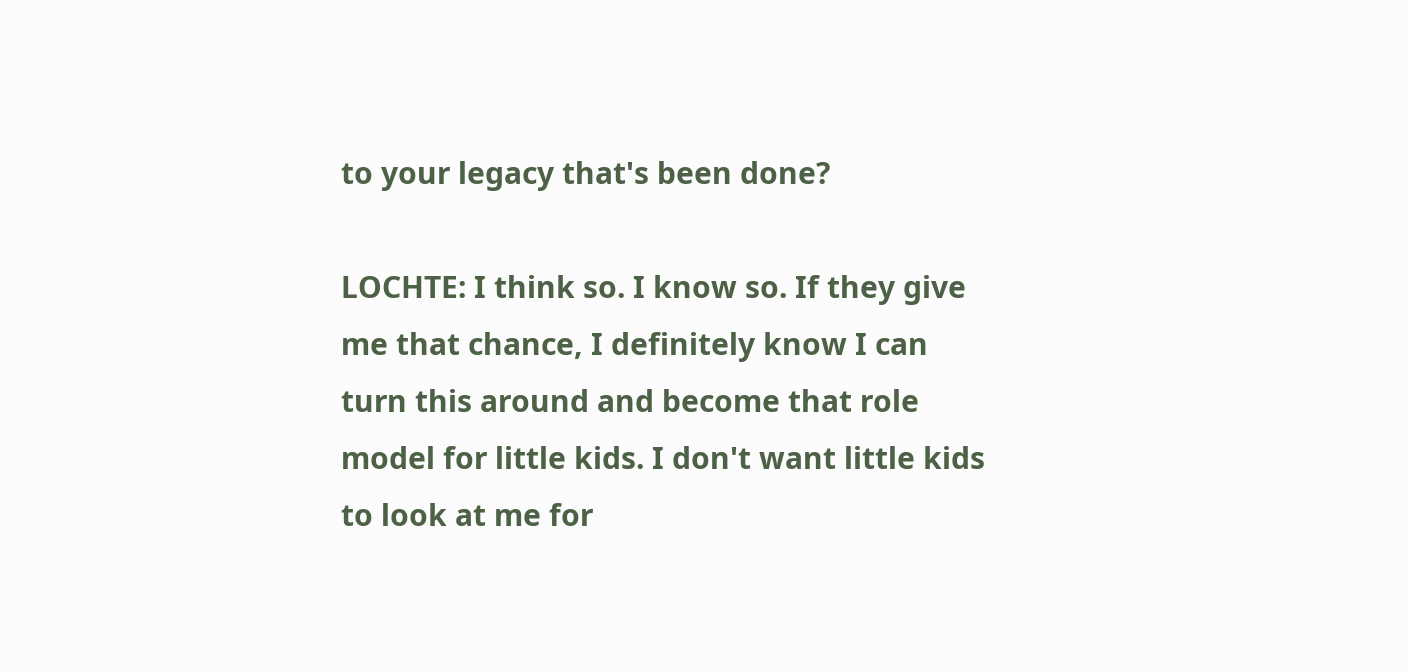to your legacy that's been done?

LOCHTE: I think so. I know so. If they give me that chance, I definitely know I can turn this around and become that role model for little kids. I don't want little kids to look at me for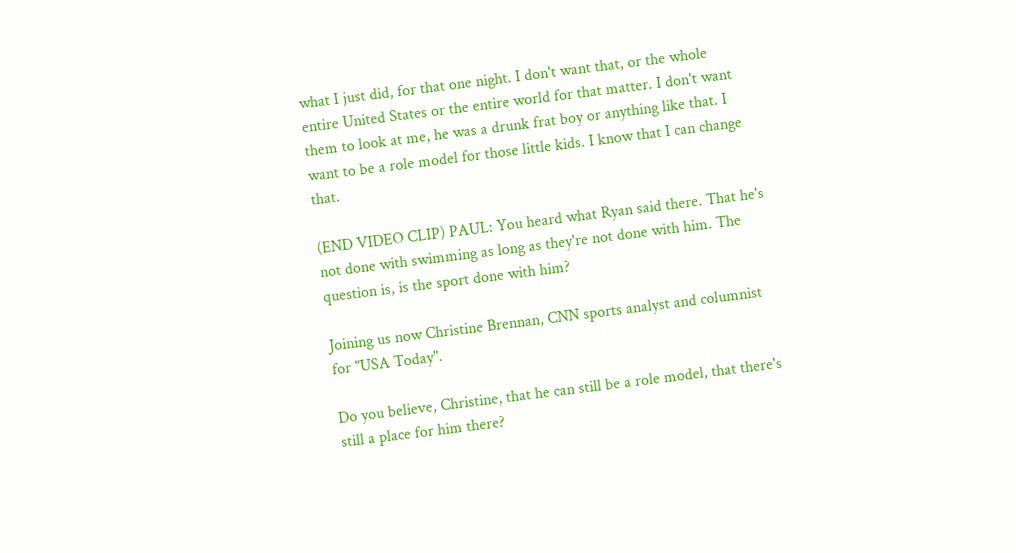what I just did, for that one night. I don't want that, or the whole entire United States or the entire world for that matter. I don't want them to look at me, he was a drunk frat boy or anything like that. I want to be a role model for those little kids. I know that I can change that.

(END VIDEO CLIP) PAUL: You heard what Ryan said there. That he's not done with swimming as long as they're not done with him. The question is, is the sport done with him?

Joining us now Christine Brennan, CNN sports analyst and columnist for "USA Today".

Do you believe, Christine, that he can still be a role model, that there's still a place for him there?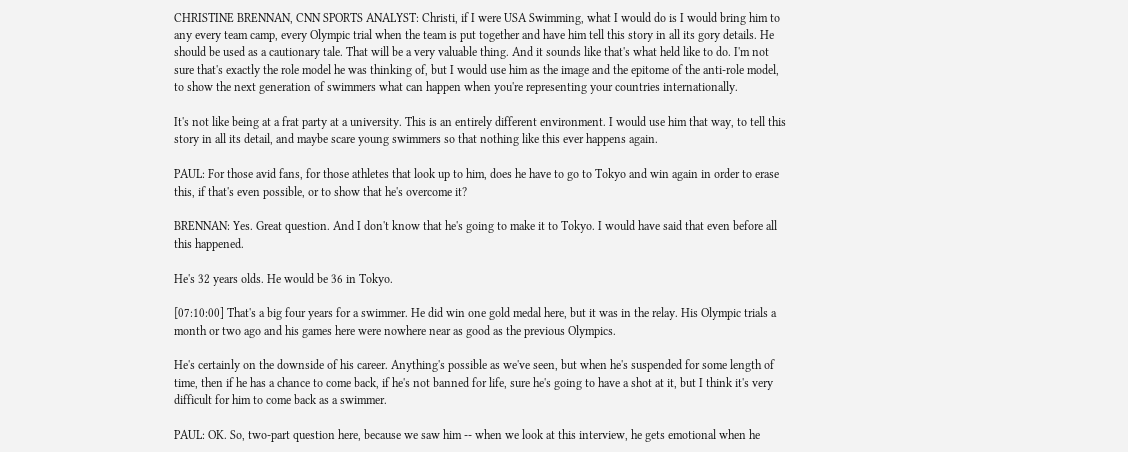CHRISTINE BRENNAN, CNN SPORTS ANALYST: Christi, if I were USA Swimming, what I would do is I would bring him to any every team camp, every Olympic trial when the team is put together and have him tell this story in all its gory details. He should be used as a cautionary tale. That will be a very valuable thing. And it sounds like that's what held like to do. I'm not sure that's exactly the role model he was thinking of, but I would use him as the image and the epitome of the anti-role model, to show the next generation of swimmers what can happen when you're representing your countries internationally.

It's not like being at a frat party at a university. This is an entirely different environment. I would use him that way, to tell this story in all its detail, and maybe scare young swimmers so that nothing like this ever happens again.

PAUL: For those avid fans, for those athletes that look up to him, does he have to go to Tokyo and win again in order to erase this, if that's even possible, or to show that he's overcome it?

BRENNAN: Yes. Great question. And I don't know that he's going to make it to Tokyo. I would have said that even before all this happened.

He's 32 years olds. He would be 36 in Tokyo.

[07:10:00] That's a big four years for a swimmer. He did win one gold medal here, but it was in the relay. His Olympic trials a month or two ago and his games here were nowhere near as good as the previous Olympics.

He's certainly on the downside of his career. Anything's possible as we've seen, but when he's suspended for some length of time, then if he has a chance to come back, if he's not banned for life, sure he's going to have a shot at it, but I think it's very difficult for him to come back as a swimmer.

PAUL: OK. So, two-part question here, because we saw him -- when we look at this interview, he gets emotional when he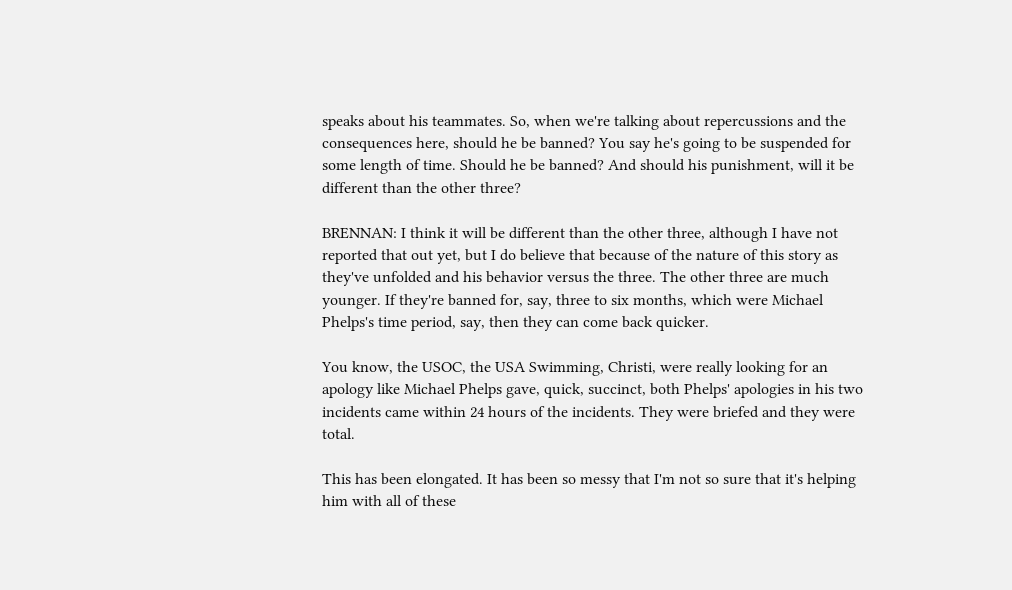speaks about his teammates. So, when we're talking about repercussions and the consequences here, should he be banned? You say he's going to be suspended for some length of time. Should he be banned? And should his punishment, will it be different than the other three?

BRENNAN: I think it will be different than the other three, although I have not reported that out yet, but I do believe that because of the nature of this story as they've unfolded and his behavior versus the three. The other three are much younger. If they're banned for, say, three to six months, which were Michael Phelps's time period, say, then they can come back quicker.

You know, the USOC, the USA Swimming, Christi, were really looking for an apology like Michael Phelps gave, quick, succinct, both Phelps' apologies in his two incidents came within 24 hours of the incidents. They were briefed and they were total.

This has been elongated. It has been so messy that I'm not so sure that it's helping him with all of these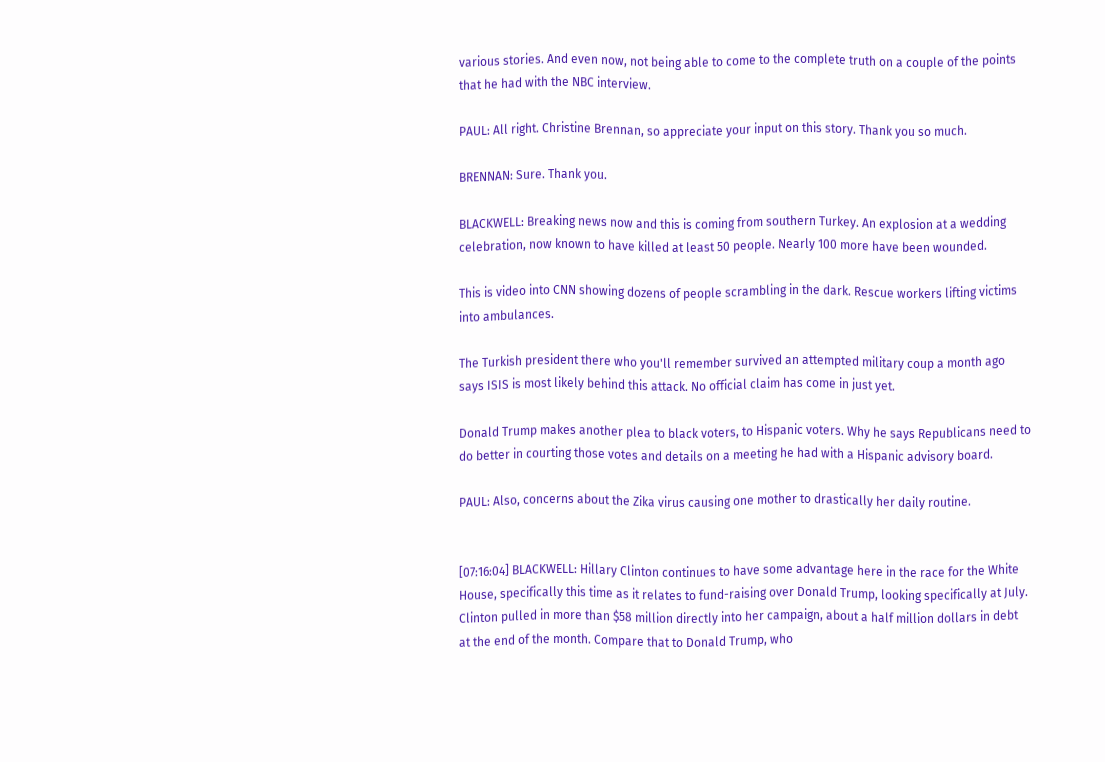various stories. And even now, not being able to come to the complete truth on a couple of the points that he had with the NBC interview.

PAUL: All right. Christine Brennan, so appreciate your input on this story. Thank you so much.

BRENNAN: Sure. Thank you.

BLACKWELL: Breaking news now and this is coming from southern Turkey. An explosion at a wedding celebration, now known to have killed at least 50 people. Nearly 100 more have been wounded.

This is video into CNN showing dozens of people scrambling in the dark. Rescue workers lifting victims into ambulances.

The Turkish president there who you'll remember survived an attempted military coup a month ago says ISIS is most likely behind this attack. No official claim has come in just yet.

Donald Trump makes another plea to black voters, to Hispanic voters. Why he says Republicans need to do better in courting those votes and details on a meeting he had with a Hispanic advisory board.

PAUL: Also, concerns about the Zika virus causing one mother to drastically her daily routine.


[07:16:04] BLACKWELL: Hillary Clinton continues to have some advantage here in the race for the White House, specifically this time as it relates to fund-raising over Donald Trump, looking specifically at July. Clinton pulled in more than $58 million directly into her campaign, about a half million dollars in debt at the end of the month. Compare that to Donald Trump, who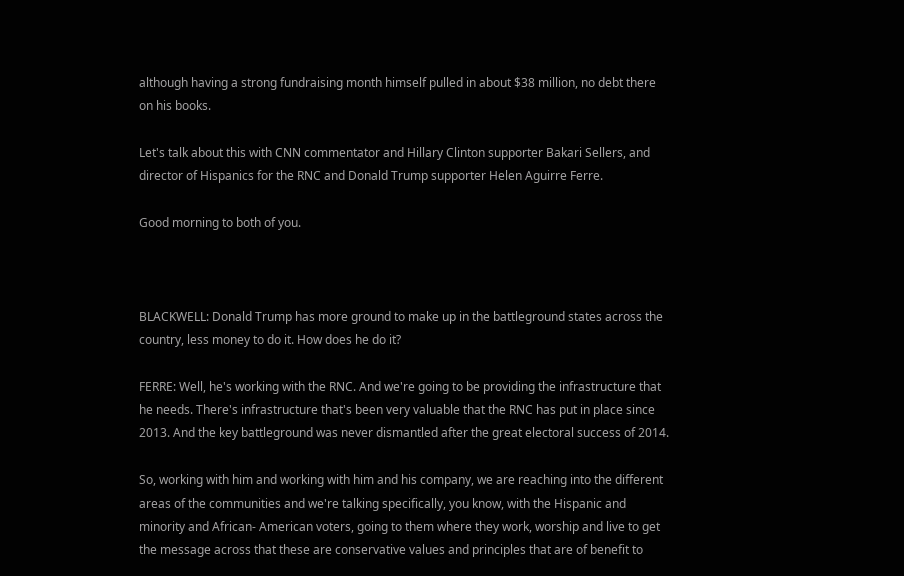although having a strong fundraising month himself pulled in about $38 million, no debt there on his books.

Let's talk about this with CNN commentator and Hillary Clinton supporter Bakari Sellers, and director of Hispanics for the RNC and Donald Trump supporter Helen Aguirre Ferre.

Good morning to both of you.



BLACKWELL: Donald Trump has more ground to make up in the battleground states across the country, less money to do it. How does he do it?

FERRE: Well, he's working with the RNC. And we're going to be providing the infrastructure that he needs. There's infrastructure that's been very valuable that the RNC has put in place since 2013. And the key battleground was never dismantled after the great electoral success of 2014.

So, working with him and working with him and his company, we are reaching into the different areas of the communities and we're talking specifically, you know, with the Hispanic and minority and African- American voters, going to them where they work, worship and live to get the message across that these are conservative values and principles that are of benefit to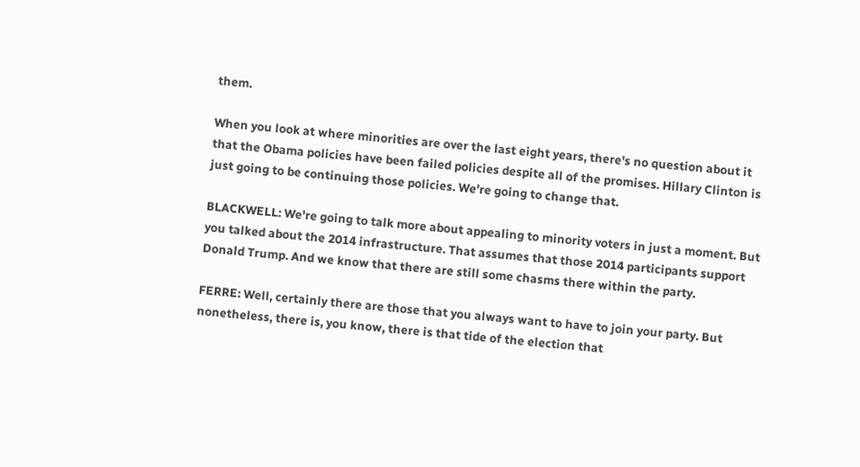them.

When you look at where minorities are over the last eight years, there's no question about it that the Obama policies have been failed policies despite all of the promises. Hillary Clinton is just going to be continuing those policies. We're going to change that.

BLACKWELL: We're going to talk more about appealing to minority voters in just a moment. But you talked about the 2014 infrastructure. That assumes that those 2014 participants support Donald Trump. And we know that there are still some chasms there within the party.

FERRE: Well, certainly there are those that you always want to have to join your party. But nonetheless, there is, you know, there is that tide of the election that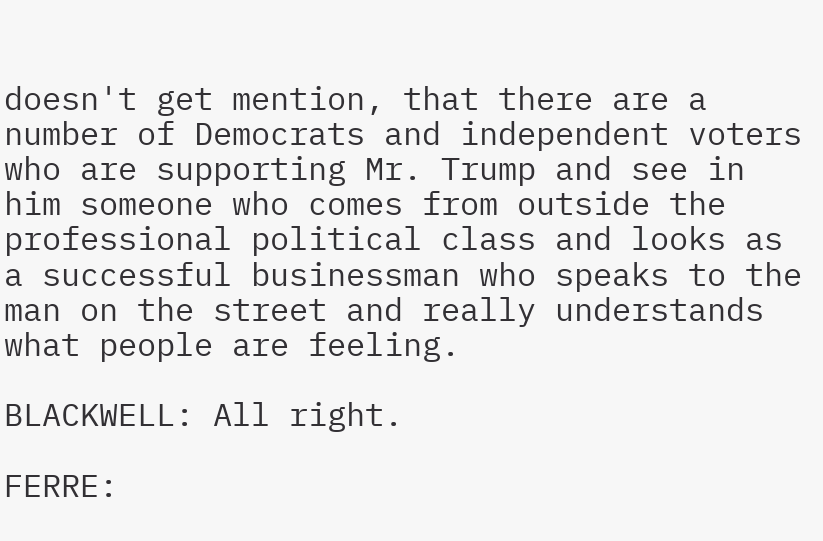doesn't get mention, that there are a number of Democrats and independent voters who are supporting Mr. Trump and see in him someone who comes from outside the professional political class and looks as a successful businessman who speaks to the man on the street and really understands what people are feeling.

BLACKWELL: All right.

FERRE: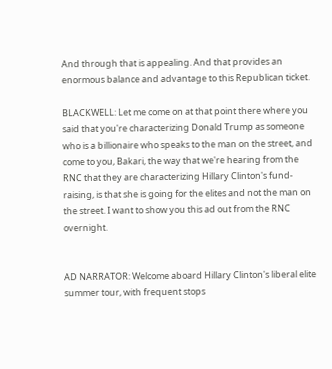And through that is appealing. And that provides an enormous balance and advantage to this Republican ticket.

BLACKWELL: Let me come on at that point there where you said that you're characterizing Donald Trump as someone who is a billionaire who speaks to the man on the street, and come to you, Bakari, the way that we're hearing from the RNC that they are characterizing Hillary Clinton's fund-raising, is that she is going for the elites and not the man on the street. I want to show you this ad out from the RNC overnight.


AD NARRATOR: Welcome aboard Hillary Clinton's liberal elite summer tour, with frequent stops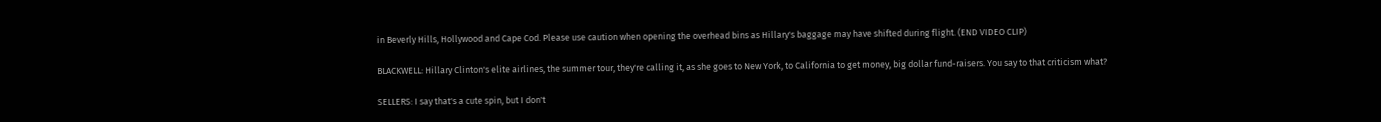in Beverly Hills, Hollywood and Cape Cod. Please use caution when opening the overhead bins as Hillary's baggage may have shifted during flight. (END VIDEO CLIP)

BLACKWELL: Hillary Clinton's elite airlines, the summer tour, they're calling it, as she goes to New York, to California to get money, big dollar fund-raisers. You say to that criticism what?

SELLERS: I say that's a cute spin, but I don't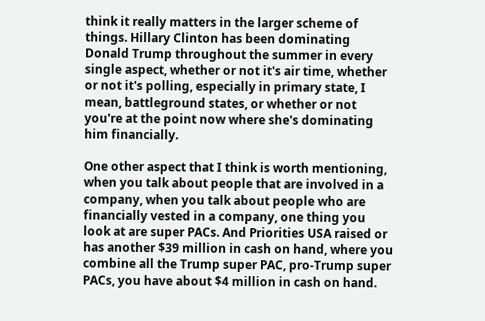think it really matters in the larger scheme of things. Hillary Clinton has been dominating Donald Trump throughout the summer in every single aspect, whether or not it's air time, whether or not it's polling, especially in primary state, I mean, battleground states, or whether or not you're at the point now where she's dominating him financially.

One other aspect that I think is worth mentioning, when you talk about people that are involved in a company, when you talk about people who are financially vested in a company, one thing you look at are super PACs. And Priorities USA raised or has another $39 million in cash on hand, where you combine all the Trump super PAC, pro-Trump super PACs, you have about $4 million in cash on hand.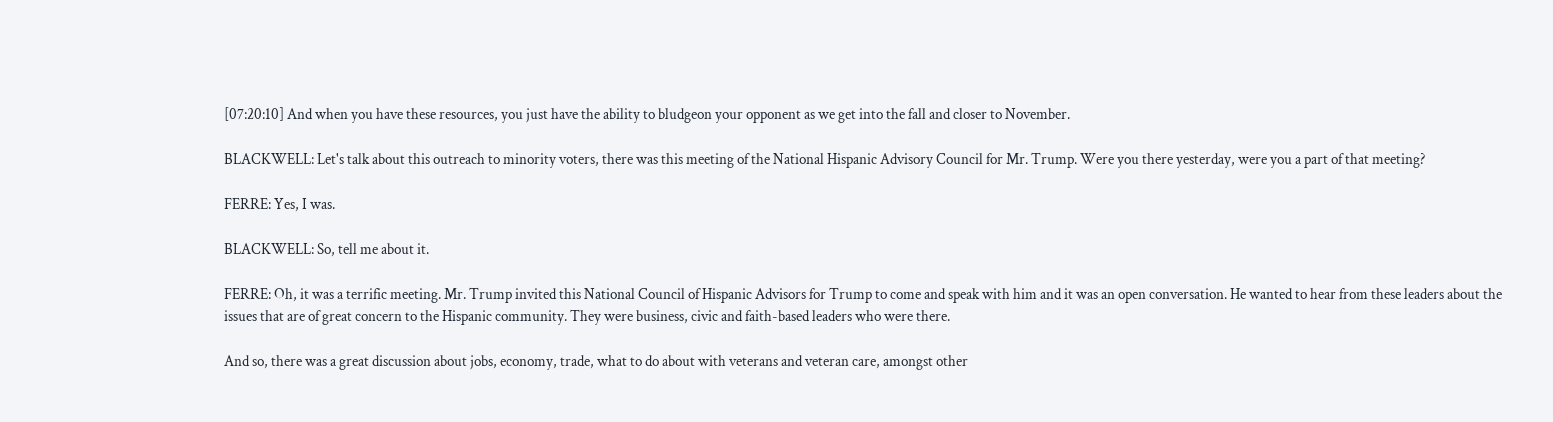[07:20:10] And when you have these resources, you just have the ability to bludgeon your opponent as we get into the fall and closer to November.

BLACKWELL: Let's talk about this outreach to minority voters, there was this meeting of the National Hispanic Advisory Council for Mr. Trump. Were you there yesterday, were you a part of that meeting?

FERRE: Yes, I was.

BLACKWELL: So, tell me about it.

FERRE: Oh, it was a terrific meeting. Mr. Trump invited this National Council of Hispanic Advisors for Trump to come and speak with him and it was an open conversation. He wanted to hear from these leaders about the issues that are of great concern to the Hispanic community. They were business, civic and faith-based leaders who were there.

And so, there was a great discussion about jobs, economy, trade, what to do about with veterans and veteran care, amongst other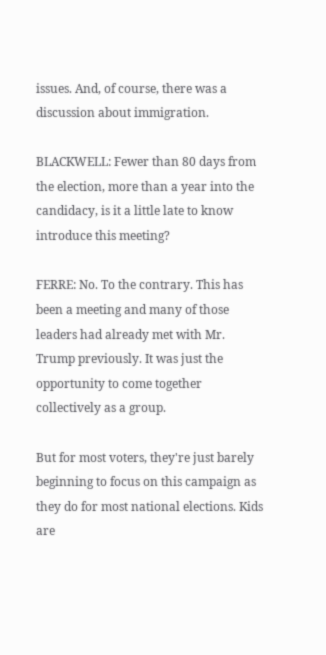issues. And, of course, there was a discussion about immigration.

BLACKWELL: Fewer than 80 days from the election, more than a year into the candidacy, is it a little late to know introduce this meeting?

FERRE: No. To the contrary. This has been a meeting and many of those leaders had already met with Mr. Trump previously. It was just the opportunity to come together collectively as a group.

But for most voters, they're just barely beginning to focus on this campaign as they do for most national elections. Kids are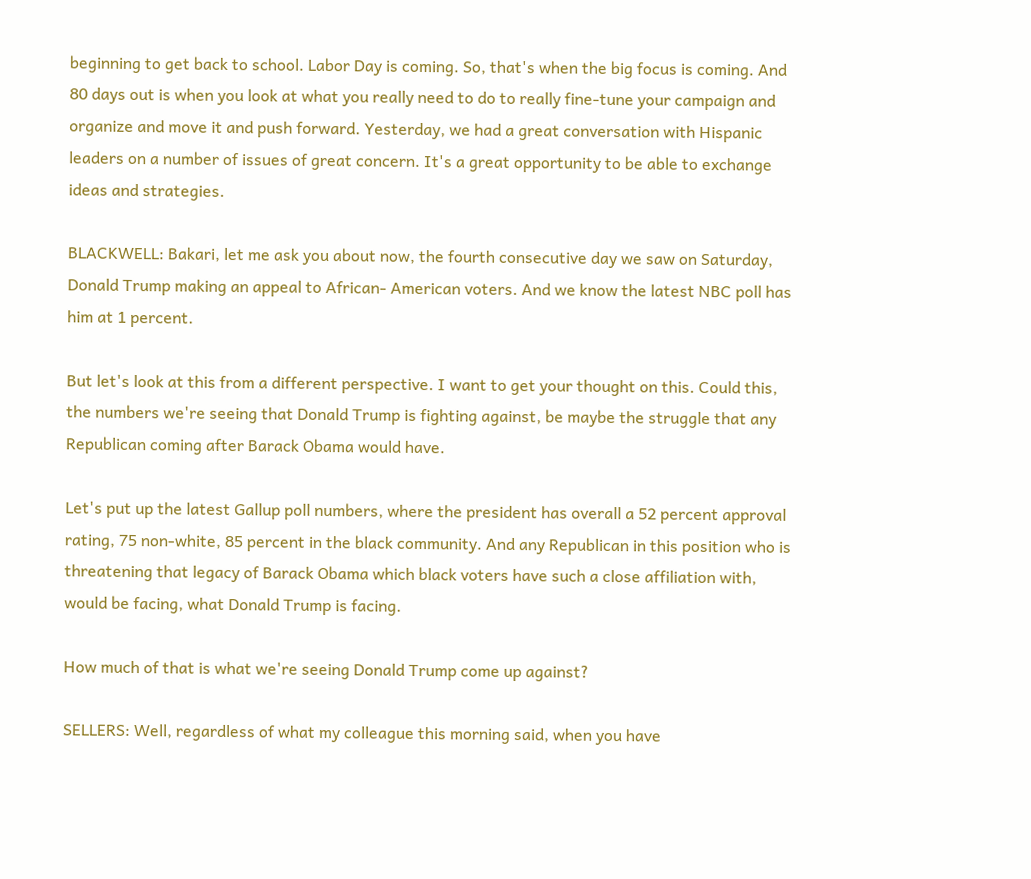beginning to get back to school. Labor Day is coming. So, that's when the big focus is coming. And 80 days out is when you look at what you really need to do to really fine-tune your campaign and organize and move it and push forward. Yesterday, we had a great conversation with Hispanic leaders on a number of issues of great concern. It's a great opportunity to be able to exchange ideas and strategies.

BLACKWELL: Bakari, let me ask you about now, the fourth consecutive day we saw on Saturday, Donald Trump making an appeal to African- American voters. And we know the latest NBC poll has him at 1 percent.

But let's look at this from a different perspective. I want to get your thought on this. Could this, the numbers we're seeing that Donald Trump is fighting against, be maybe the struggle that any Republican coming after Barack Obama would have.

Let's put up the latest Gallup poll numbers, where the president has overall a 52 percent approval rating, 75 non-white, 85 percent in the black community. And any Republican in this position who is threatening that legacy of Barack Obama which black voters have such a close affiliation with, would be facing, what Donald Trump is facing.

How much of that is what we're seeing Donald Trump come up against?

SELLERS: Well, regardless of what my colleague this morning said, when you have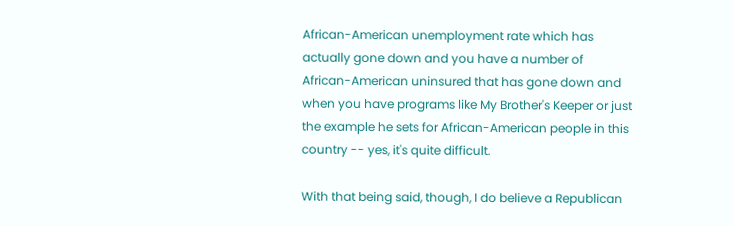African-American unemployment rate which has actually gone down and you have a number of African-American uninsured that has gone down and when you have programs like My Brother's Keeper or just the example he sets for African-American people in this country -- yes, it's quite difficult.

With that being said, though, I do believe a Republican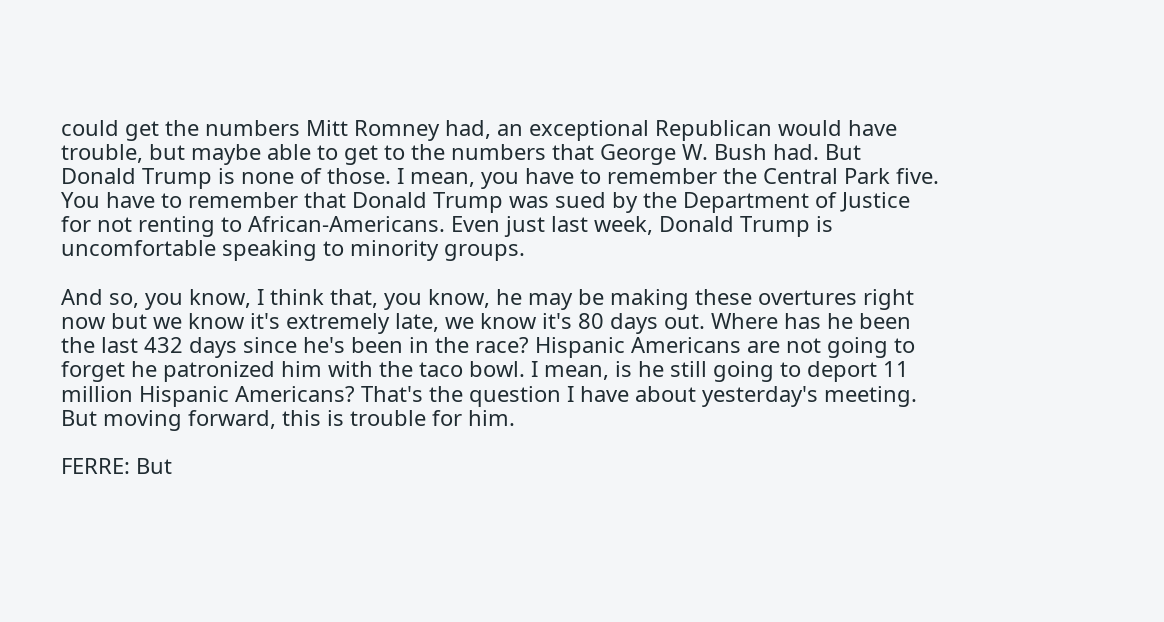could get the numbers Mitt Romney had, an exceptional Republican would have trouble, but maybe able to get to the numbers that George W. Bush had. But Donald Trump is none of those. I mean, you have to remember the Central Park five. You have to remember that Donald Trump was sued by the Department of Justice for not renting to African-Americans. Even just last week, Donald Trump is uncomfortable speaking to minority groups.

And so, you know, I think that, you know, he may be making these overtures right now but we know it's extremely late, we know it's 80 days out. Where has he been the last 432 days since he's been in the race? Hispanic Americans are not going to forget he patronized him with the taco bowl. I mean, is he still going to deport 11 million Hispanic Americans? That's the question I have about yesterday's meeting. But moving forward, this is trouble for him.

FERRE: But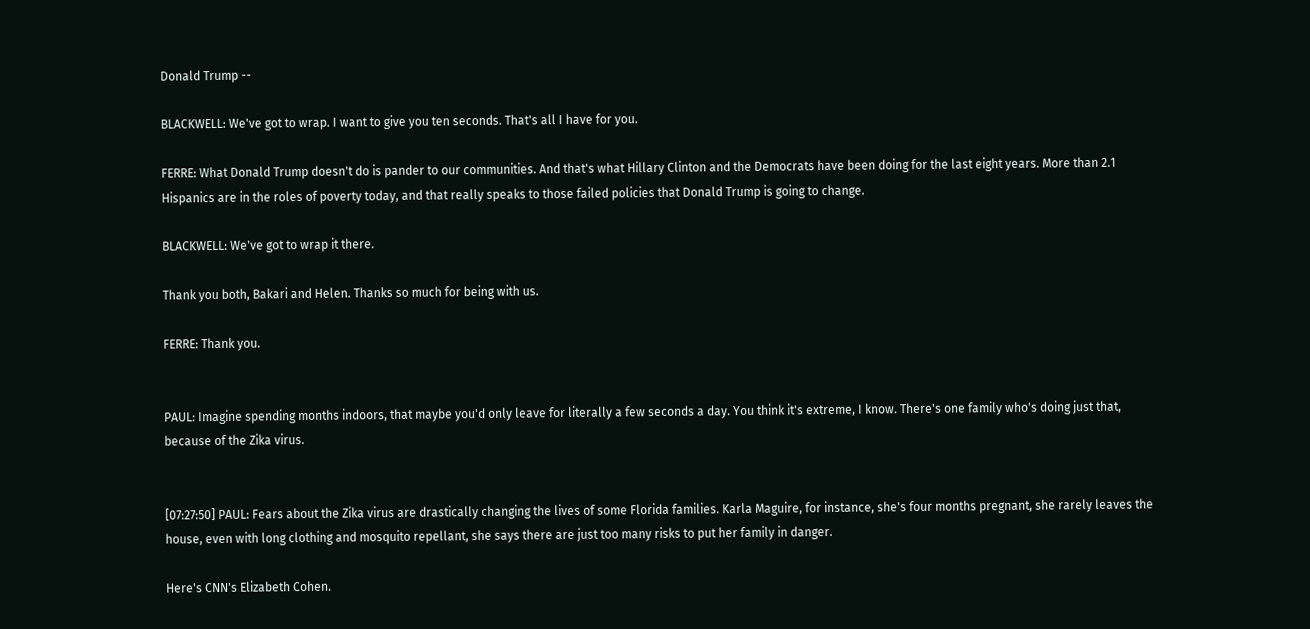Donald Trump --

BLACKWELL: We've got to wrap. I want to give you ten seconds. That's all I have for you.

FERRE: What Donald Trump doesn't do is pander to our communities. And that's what Hillary Clinton and the Democrats have been doing for the last eight years. More than 2.1 Hispanics are in the roles of poverty today, and that really speaks to those failed policies that Donald Trump is going to change.

BLACKWELL: We've got to wrap it there.

Thank you both, Bakari and Helen. Thanks so much for being with us.

FERRE: Thank you.


PAUL: Imagine spending months indoors, that maybe you'd only leave for literally a few seconds a day. You think it's extreme, I know. There's one family who's doing just that, because of the Zika virus.


[07:27:50] PAUL: Fears about the Zika virus are drastically changing the lives of some Florida families. Karla Maguire, for instance, she's four months pregnant, she rarely leaves the house, even with long clothing and mosquito repellant, she says there are just too many risks to put her family in danger.

Here's CNN's Elizabeth Cohen.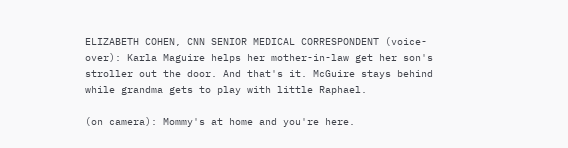ELIZABETH COHEN, CNN SENIOR MEDICAL CORRESPONDENT (voice-over): Karla Maguire helps her mother-in-law get her son's stroller out the door. And that's it. McGuire stays behind while grandma gets to play with little Raphael.

(on camera): Mommy's at home and you're here.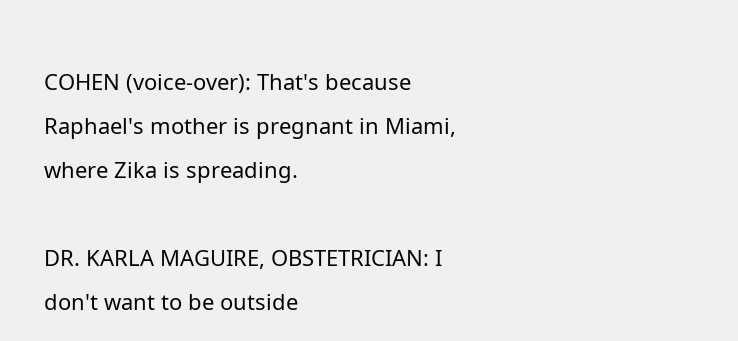COHEN (voice-over): That's because Raphael's mother is pregnant in Miami, where Zika is spreading.

DR. KARLA MAGUIRE, OBSTETRICIAN: I don't want to be outside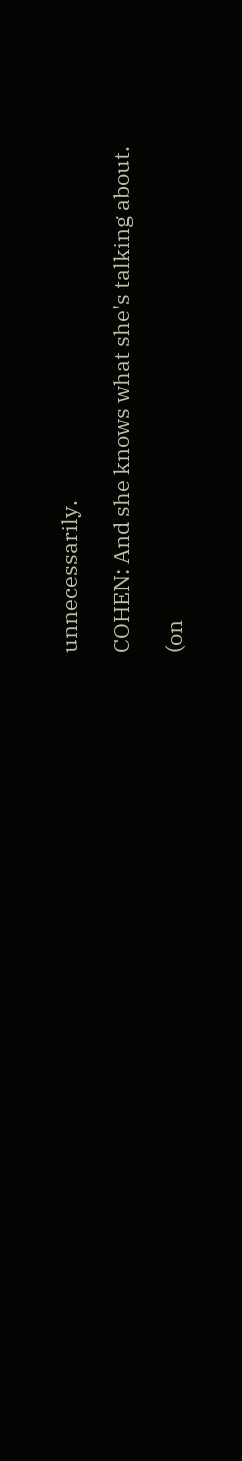unnecessarily.

COHEN: And she knows what she's talking about.

(on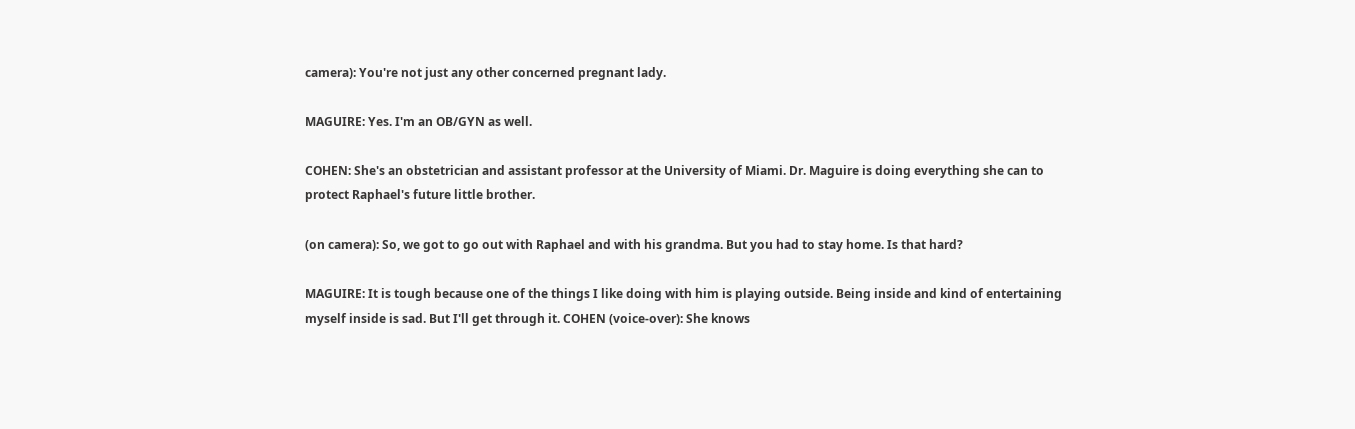camera): You're not just any other concerned pregnant lady.

MAGUIRE: Yes. I'm an OB/GYN as well.

COHEN: She's an obstetrician and assistant professor at the University of Miami. Dr. Maguire is doing everything she can to protect Raphael's future little brother.

(on camera): So, we got to go out with Raphael and with his grandma. But you had to stay home. Is that hard?

MAGUIRE: It is tough because one of the things I like doing with him is playing outside. Being inside and kind of entertaining myself inside is sad. But I'll get through it. COHEN (voice-over): She knows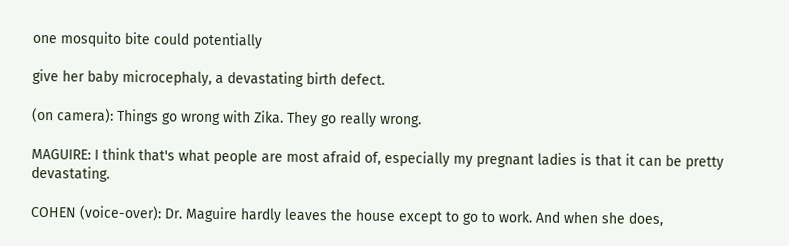one mosquito bite could potentially

give her baby microcephaly, a devastating birth defect.

(on camera): Things go wrong with Zika. They go really wrong.

MAGUIRE: I think that's what people are most afraid of, especially my pregnant ladies is that it can be pretty devastating.

COHEN (voice-over): Dr. Maguire hardly leaves the house except to go to work. And when she does,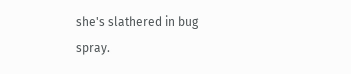she's slathered in bug spray.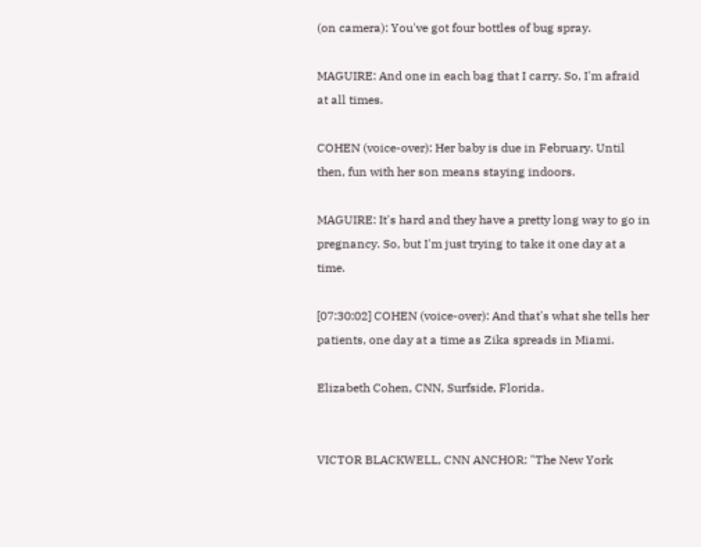(on camera): You've got four bottles of bug spray.

MAGUIRE: And one in each bag that I carry. So, I'm afraid at all times.

COHEN (voice-over): Her baby is due in February. Until then, fun with her son means staying indoors.

MAGUIRE: It's hard and they have a pretty long way to go in pregnancy. So, but I'm just trying to take it one day at a time.

[07:30:02] COHEN (voice-over): And that's what she tells her patients, one day at a time as Zika spreads in Miami.

Elizabeth Cohen, CNN, Surfside, Florida.


VICTOR BLACKWELL, CNN ANCHOR: "The New York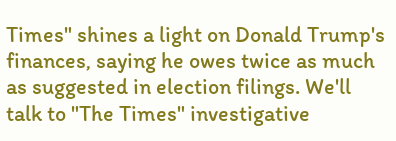Times" shines a light on Donald Trump's finances, saying he owes twice as much as suggested in election filings. We'll talk to "The Times" investigative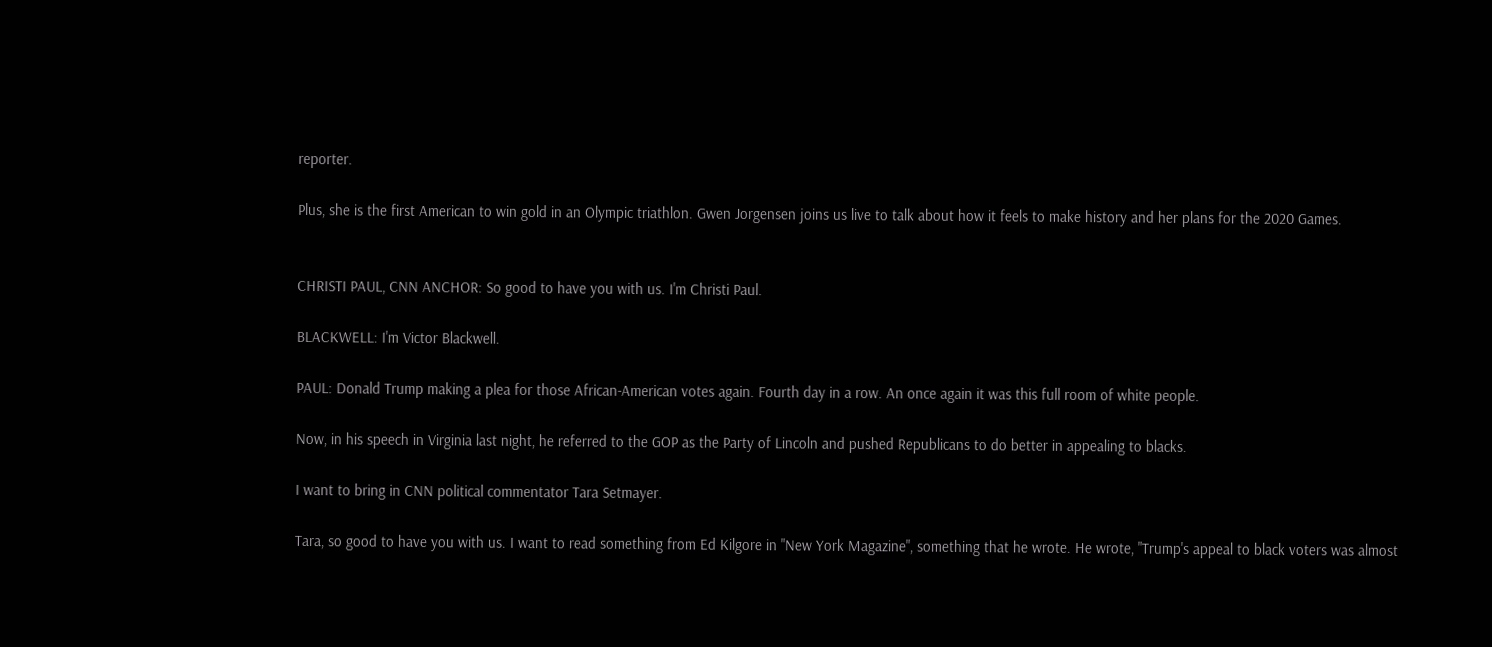reporter.

Plus, she is the first American to win gold in an Olympic triathlon. Gwen Jorgensen joins us live to talk about how it feels to make history and her plans for the 2020 Games.


CHRISTI PAUL, CNN ANCHOR: So good to have you with us. I'm Christi Paul.

BLACKWELL: I'm Victor Blackwell.

PAUL: Donald Trump making a plea for those African-American votes again. Fourth day in a row. An once again it was this full room of white people.

Now, in his speech in Virginia last night, he referred to the GOP as the Party of Lincoln and pushed Republicans to do better in appealing to blacks.

I want to bring in CNN political commentator Tara Setmayer.

Tara, so good to have you with us. I want to read something from Ed Kilgore in "New York Magazine", something that he wrote. He wrote, "Trump's appeal to black voters was almost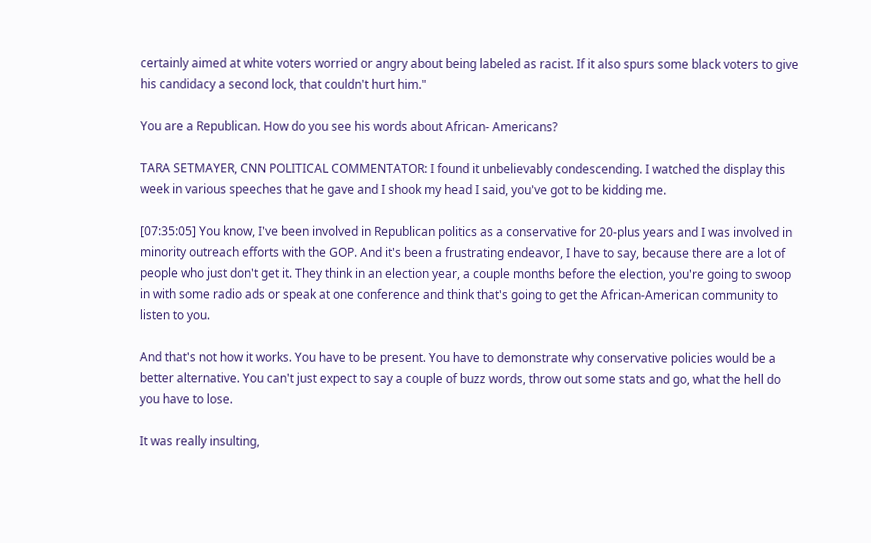certainly aimed at white voters worried or angry about being labeled as racist. If it also spurs some black voters to give his candidacy a second lock, that couldn't hurt him."

You are a Republican. How do you see his words about African- Americans?

TARA SETMAYER, CNN POLITICAL COMMENTATOR: I found it unbelievably condescending. I watched the display this week in various speeches that he gave and I shook my head I said, you've got to be kidding me.

[07:35:05] You know, I've been involved in Republican politics as a conservative for 20-plus years and I was involved in minority outreach efforts with the GOP. And it's been a frustrating endeavor, I have to say, because there are a lot of people who just don't get it. They think in an election year, a couple months before the election, you're going to swoop in with some radio ads or speak at one conference and think that's going to get the African-American community to listen to you.

And that's not how it works. You have to be present. You have to demonstrate why conservative policies would be a better alternative. You can't just expect to say a couple of buzz words, throw out some stats and go, what the hell do you have to lose.

It was really insulting,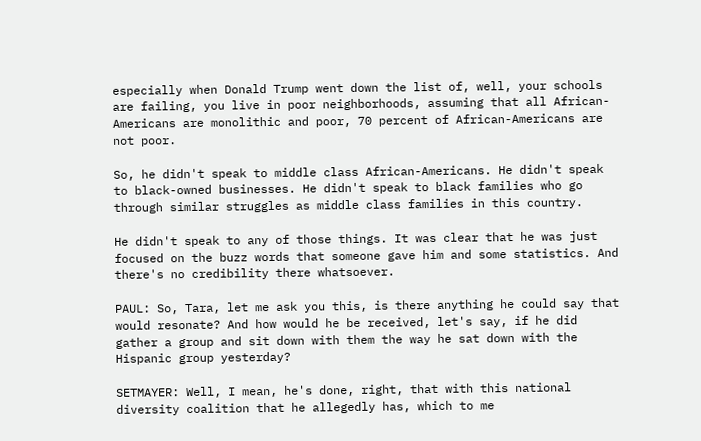especially when Donald Trump went down the list of, well, your schools are failing, you live in poor neighborhoods, assuming that all African-Americans are monolithic and poor, 70 percent of African-Americans are not poor.

So, he didn't speak to middle class African-Americans. He didn't speak to black-owned businesses. He didn't speak to black families who go through similar struggles as middle class families in this country.

He didn't speak to any of those things. It was clear that he was just focused on the buzz words that someone gave him and some statistics. And there's no credibility there whatsoever.

PAUL: So, Tara, let me ask you this, is there anything he could say that would resonate? And how would he be received, let's say, if he did gather a group and sit down with them the way he sat down with the Hispanic group yesterday?

SETMAYER: Well, I mean, he's done, right, that with this national diversity coalition that he allegedly has, which to me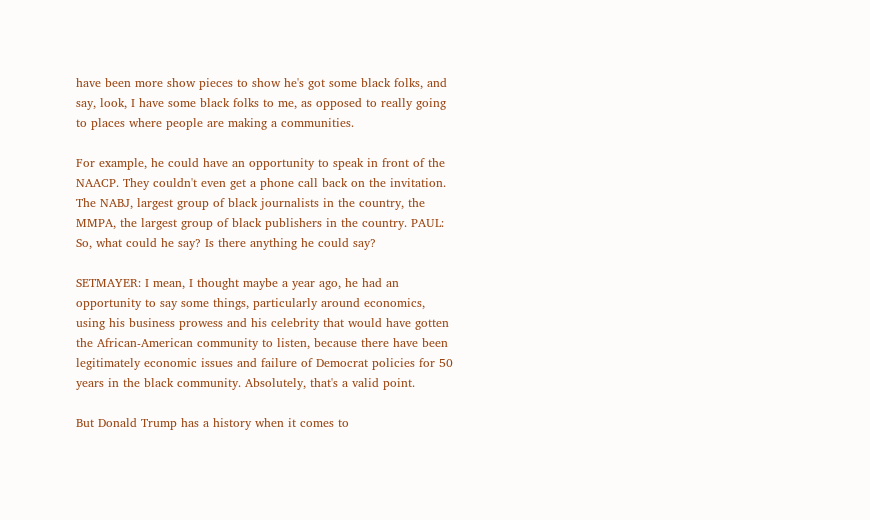have been more show pieces to show he's got some black folks, and say, look, I have some black folks to me, as opposed to really going to places where people are making a communities.

For example, he could have an opportunity to speak in front of the NAACP. They couldn't even get a phone call back on the invitation. The NABJ, largest group of black journalists in the country, the MMPA, the largest group of black publishers in the country. PAUL: So, what could he say? Is there anything he could say?

SETMAYER: I mean, I thought maybe a year ago, he had an opportunity to say some things, particularly around economics, using his business prowess and his celebrity that would have gotten the African-American community to listen, because there have been legitimately economic issues and failure of Democrat policies for 50 years in the black community. Absolutely, that's a valid point.

But Donald Trump has a history when it comes to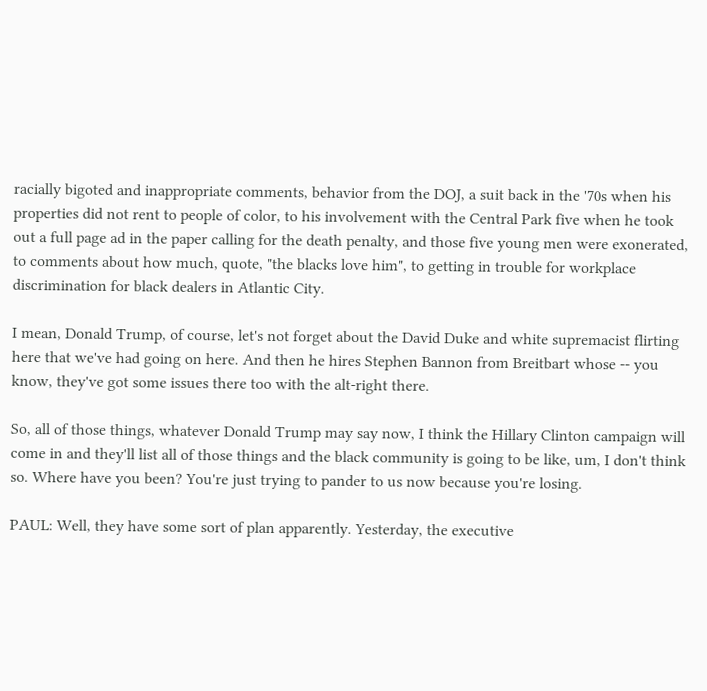racially bigoted and inappropriate comments, behavior from the DOJ, a suit back in the '70s when his properties did not rent to people of color, to his involvement with the Central Park five when he took out a full page ad in the paper calling for the death penalty, and those five young men were exonerated, to comments about how much, quote, "the blacks love him", to getting in trouble for workplace discrimination for black dealers in Atlantic City.

I mean, Donald Trump, of course, let's not forget about the David Duke and white supremacist flirting here that we've had going on here. And then he hires Stephen Bannon from Breitbart whose -- you know, they've got some issues there too with the alt-right there.

So, all of those things, whatever Donald Trump may say now, I think the Hillary Clinton campaign will come in and they'll list all of those things and the black community is going to be like, um, I don't think so. Where have you been? You're just trying to pander to us now because you're losing.

PAUL: Well, they have some sort of plan apparently. Yesterday, the executive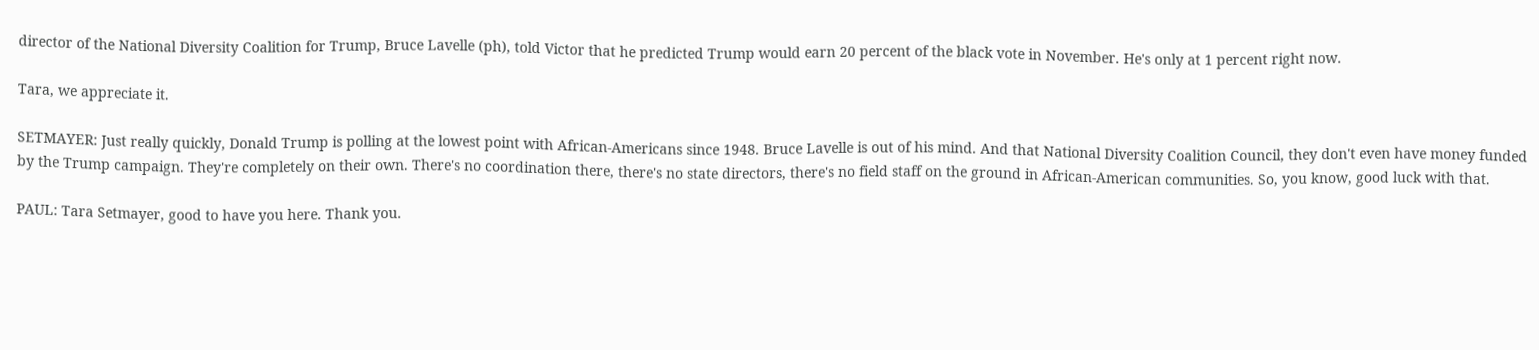director of the National Diversity Coalition for Trump, Bruce Lavelle (ph), told Victor that he predicted Trump would earn 20 percent of the black vote in November. He's only at 1 percent right now.

Tara, we appreciate it.

SETMAYER: Just really quickly, Donald Trump is polling at the lowest point with African-Americans since 1948. Bruce Lavelle is out of his mind. And that National Diversity Coalition Council, they don't even have money funded by the Trump campaign. They're completely on their own. There's no coordination there, there's no state directors, there's no field staff on the ground in African-American communities. So, you know, good luck with that.

PAUL: Tara Setmayer, good to have you here. Thank you.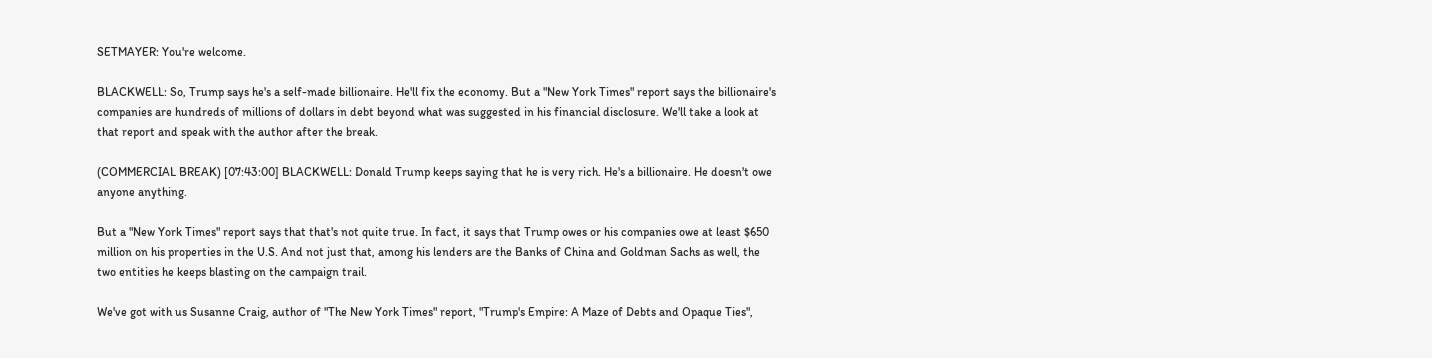SETMAYER: You're welcome.

BLACKWELL: So, Trump says he's a self-made billionaire. He'll fix the economy. But a "New York Times" report says the billionaire's companies are hundreds of millions of dollars in debt beyond what was suggested in his financial disclosure. We'll take a look at that report and speak with the author after the break.

(COMMERCIAL BREAK) [07:43:00] BLACKWELL: Donald Trump keeps saying that he is very rich. He's a billionaire. He doesn't owe anyone anything.

But a "New York Times" report says that that's not quite true. In fact, it says that Trump owes or his companies owe at least $650 million on his properties in the U.S. And not just that, among his lenders are the Banks of China and Goldman Sachs as well, the two entities he keeps blasting on the campaign trail.

We've got with us Susanne Craig, author of "The New York Times" report, "Trump's Empire: A Maze of Debts and Opaque Ties",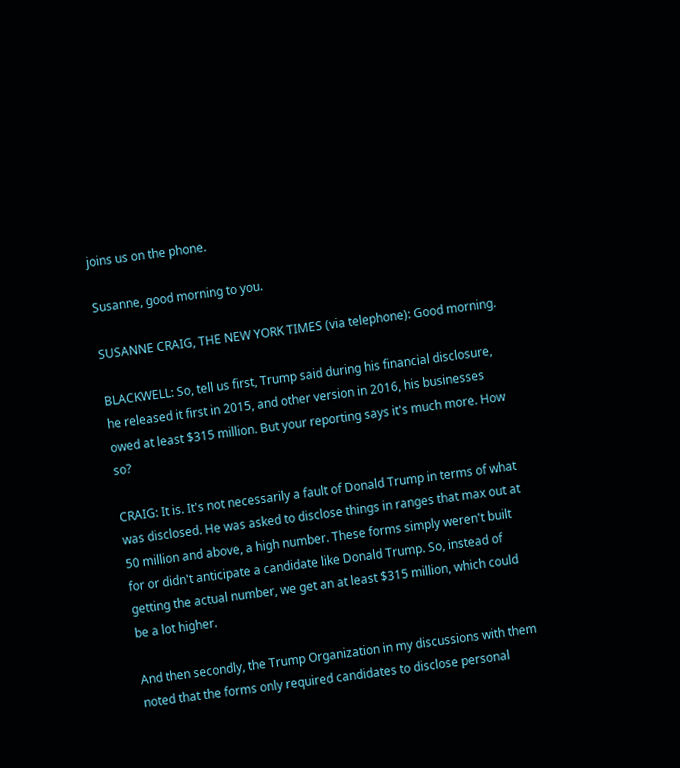joins us on the phone.

Susanne, good morning to you.

SUSANNE CRAIG, THE NEW YORK TIMES (via telephone): Good morning.

BLACKWELL: So, tell us first, Trump said during his financial disclosure, he released it first in 2015, and other version in 2016, his businesses owed at least $315 million. But your reporting says it's much more. How so?

CRAIG: It is. It's not necessarily a fault of Donald Trump in terms of what was disclosed. He was asked to disclose things in ranges that max out at 50 million and above, a high number. These forms simply weren't built for or didn't anticipate a candidate like Donald Trump. So, instead of getting the actual number, we get an at least $315 million, which could be a lot higher.

And then secondly, the Trump Organization in my discussions with them noted that the forms only required candidates to disclose personal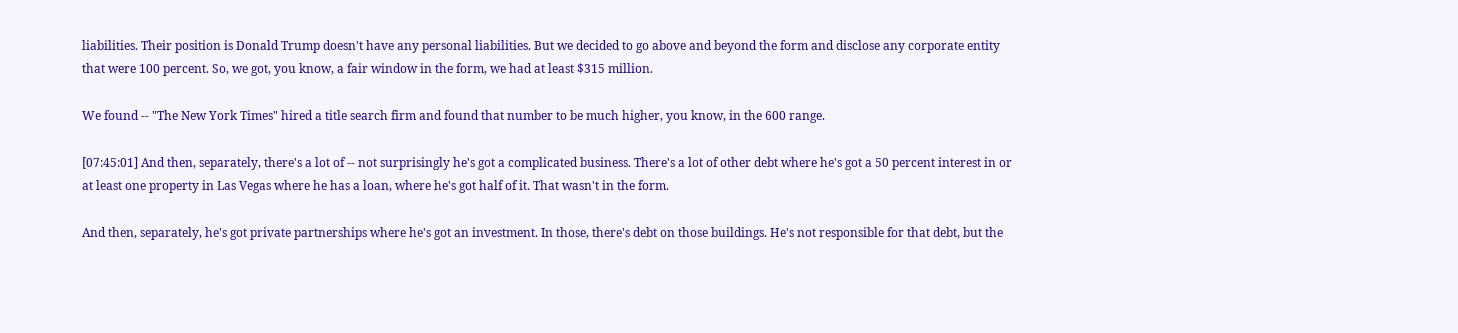liabilities. Their position is Donald Trump doesn't have any personal liabilities. But we decided to go above and beyond the form and disclose any corporate entity that were 100 percent. So, we got, you know, a fair window in the form, we had at least $315 million.

We found -- "The New York Times" hired a title search firm and found that number to be much higher, you know, in the 600 range.

[07:45:01] And then, separately, there's a lot of -- not surprisingly he's got a complicated business. There's a lot of other debt where he's got a 50 percent interest in or at least one property in Las Vegas where he has a loan, where he's got half of it. That wasn't in the form.

And then, separately, he's got private partnerships where he's got an investment. In those, there's debt on those buildings. He's not responsible for that debt, but the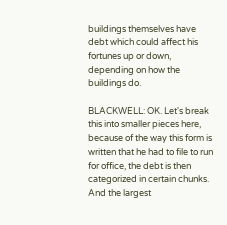buildings themselves have debt which could affect his fortunes up or down, depending on how the buildings do.

BLACKWELL: OK. Let's break this into smaller pieces here, because of the way this form is written that he had to file to run for office, the debt is then categorized in certain chunks. And the largest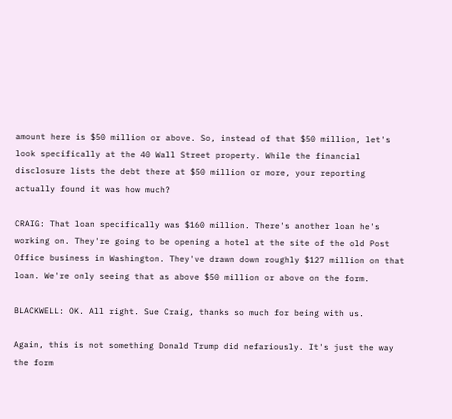amount here is $50 million or above. So, instead of that $50 million, let's look specifically at the 40 Wall Street property. While the financial disclosure lists the debt there at $50 million or more, your reporting actually found it was how much?

CRAIG: That loan specifically was $160 million. There's another loan he's working on. They're going to be opening a hotel at the site of the old Post Office business in Washington. They've drawn down roughly $127 million on that loan. We're only seeing that as above $50 million or above on the form.

BLACKWELL: OK. All right. Sue Craig, thanks so much for being with us.

Again, this is not something Donald Trump did nefariously. It's just the way the form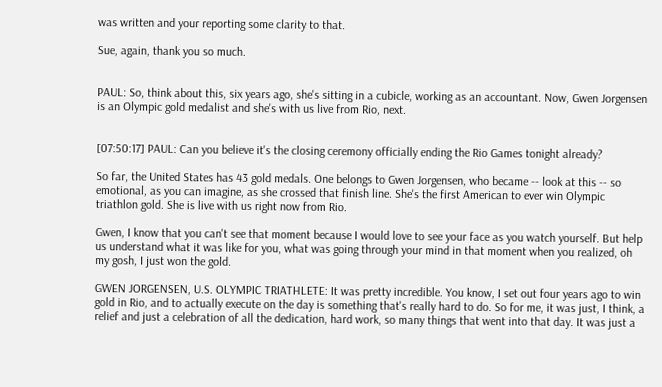was written and your reporting some clarity to that.

Sue, again, thank you so much.


PAUL: So, think about this, six years ago, she's sitting in a cubicle, working as an accountant. Now, Gwen Jorgensen is an Olympic gold medalist and she's with us live from Rio, next.


[07:50:17] PAUL: Can you believe it's the closing ceremony officially ending the Rio Games tonight already?

So far, the United States has 43 gold medals. One belongs to Gwen Jorgensen, who became -- look at this -- so emotional, as you can imagine, as she crossed that finish line. She's the first American to ever win Olympic triathlon gold. She is live with us right now from Rio.

Gwen, I know that you can't see that moment because I would love to see your face as you watch yourself. But help us understand what it was like for you, what was going through your mind in that moment when you realized, oh my gosh, I just won the gold.

GWEN JORGENSEN, U.S. OLYMPIC TRIATHLETE: It was pretty incredible. You know, I set out four years ago to win gold in Rio, and to actually execute on the day is something that's really hard to do. So for me, it was just, I think, a relief and just a celebration of all the dedication, hard work, so many things that went into that day. It was just a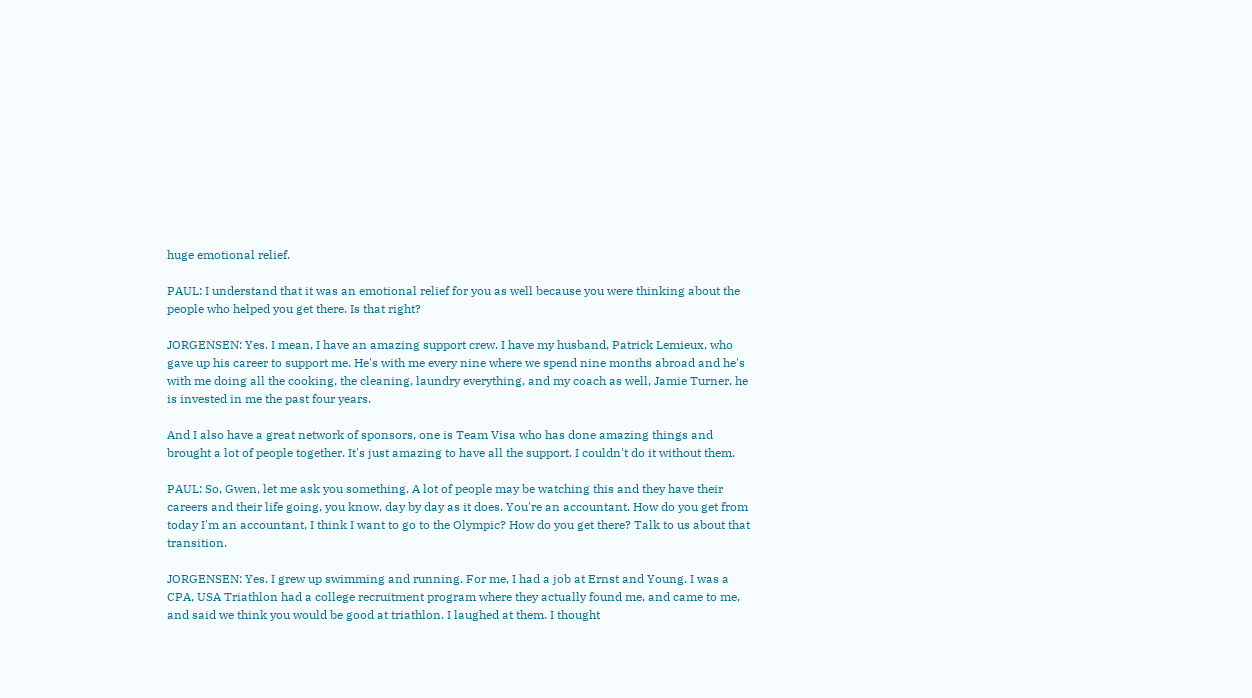huge emotional relief.

PAUL: I understand that it was an emotional relief for you as well because you were thinking about the people who helped you get there. Is that right?

JORGENSEN: Yes. I mean, I have an amazing support crew. I have my husband, Patrick Lemieux, who gave up his career to support me. He's with me every nine where we spend nine months abroad and he's with me doing all the cooking, the cleaning, laundry everything, and my coach as well, Jamie Turner, he is invested in me the past four years.

And I also have a great network of sponsors, one is Team Visa who has done amazing things and brought a lot of people together. It's just amazing to have all the support. I couldn't do it without them.

PAUL: So, Gwen, let me ask you something. A lot of people may be watching this and they have their careers and their life going, you know, day by day as it does. You're an accountant. How do you get from today I'm an accountant, I think I want to go to the Olympic? How do you get there? Talk to us about that transition.

JORGENSEN: Yes. I grew up swimming and running. For me, I had a job at Ernst and Young. I was a CPA, USA Triathlon had a college recruitment program where they actually found me, and came to me, and said we think you would be good at triathlon. I laughed at them. I thought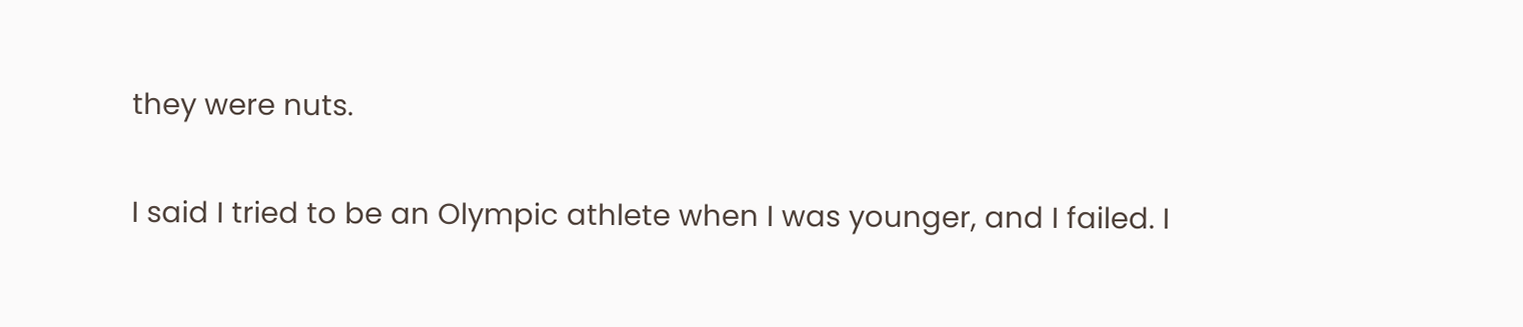they were nuts.

I said I tried to be an Olympic athlete when I was younger, and I failed. I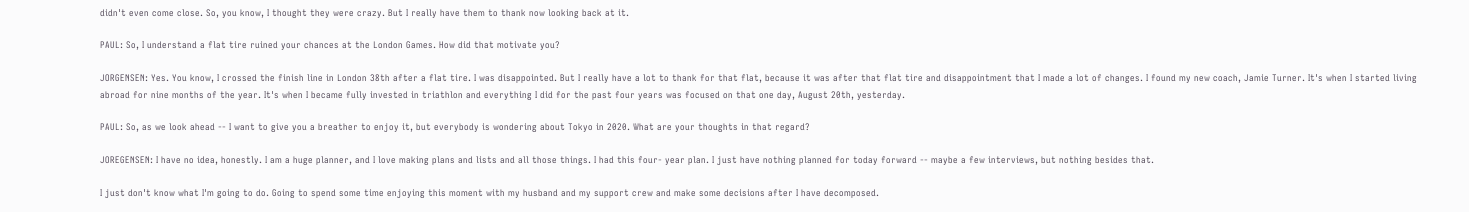didn't even come close. So, you know, I thought they were crazy. But I really have them to thank now looking back at it.

PAUL: So, I understand a flat tire ruined your chances at the London Games. How did that motivate you?

JORGENSEN: Yes. You know, I crossed the finish line in London 38th after a flat tire. I was disappointed. But I really have a lot to thank for that flat, because it was after that flat tire and disappointment that I made a lot of changes. I found my new coach, Jamie Turner. It's when I started living abroad for nine months of the year. It's when I became fully invested in triathlon and everything I did for the past four years was focused on that one day, August 20th, yesterday.

PAUL: So, as we look ahead -- I want to give you a breather to enjoy it, but everybody is wondering about Tokyo in 2020. What are your thoughts in that regard?

JOREGENSEN: I have no idea, honestly. I am a huge planner, and I love making plans and lists and all those things. I had this four- year plan. I just have nothing planned for today forward -- maybe a few interviews, but nothing besides that.

I just don't know what I'm going to do. Going to spend some time enjoying this moment with my husband and my support crew and make some decisions after I have decomposed.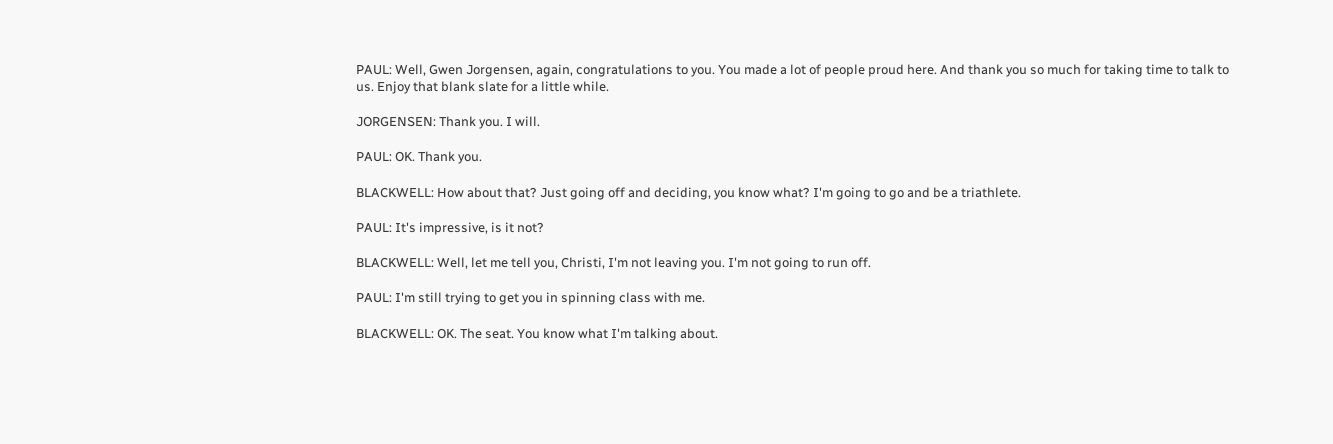PAUL: Well, Gwen Jorgensen, again, congratulations to you. You made a lot of people proud here. And thank you so much for taking time to talk to us. Enjoy that blank slate for a little while.

JORGENSEN: Thank you. I will.

PAUL: OK. Thank you.

BLACKWELL: How about that? Just going off and deciding, you know what? I'm going to go and be a triathlete.

PAUL: It's impressive, is it not?

BLACKWELL: Well, let me tell you, Christi, I'm not leaving you. I'm not going to run off.

PAUL: I'm still trying to get you in spinning class with me.

BLACKWELL: OK. The seat. You know what I'm talking about.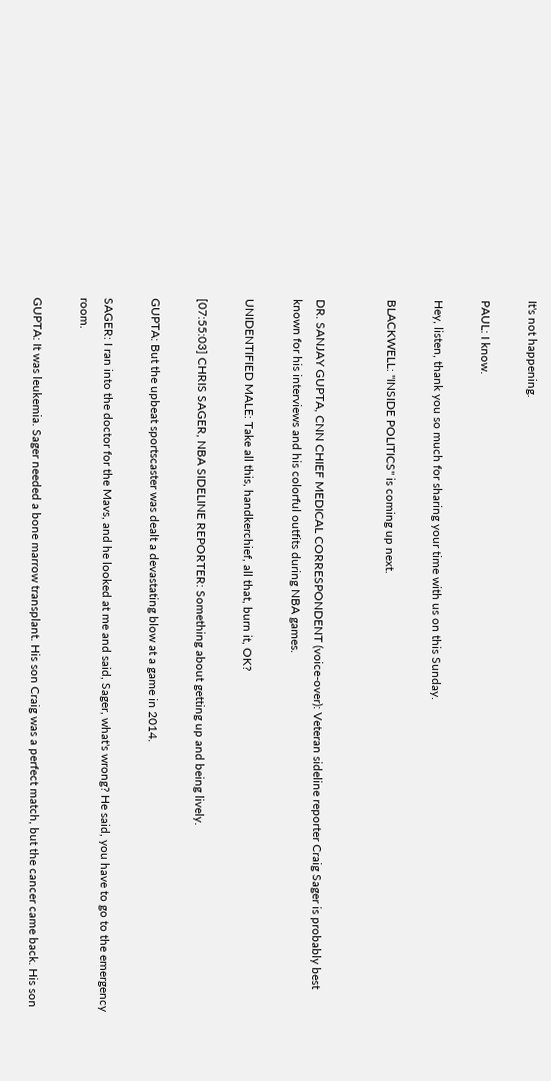It's not happening.

PAUL: I know.

Hey, listen, thank you so much for sharing your time with us on this Sunday.

BLACKWELL: "INSIDE POLITICS" is coming up next.


DR. SANJAY GUPTA, CNN CHIEF MEDICAL CORRESPONDENT (voice-over): Veteran sideline reporter Craig Sager is probably best known for his interviews and his colorful outfits during NBA games.

UNIDENTIFIED MALE: Take all this, handkerchief, all that, burn it, OK?

[07:55:03] CHRIS SAGER, NBA SIDELINE REPORTER: Something about getting up and being lively.

GUPTA: But the upbeat sportscaster was dealt a devastating blow at a game in 2014.

SAGER: I ran into the doctor for the Mavs, and he looked at me and said, Sager, what's wrong? He said, you have to go to the emergency room.

GUPTA: It was leukemia. Sager needed a bone marrow transplant. His son Craig was a perfect match, but the cancer came back. His son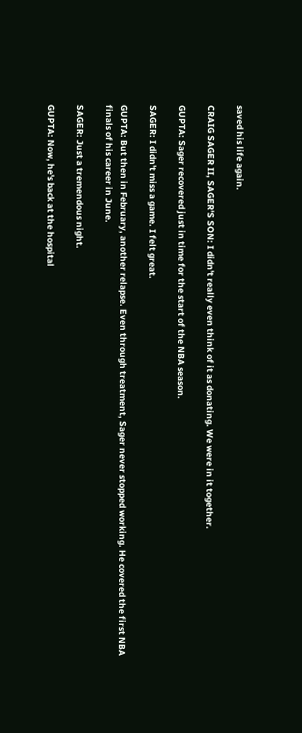saved his life again.

CRAIG SAGER II, SAGER'S SON: I didn't really even think of it as donating. We were in it together.

GUPTA: Sager recovered just in time for the start of the NBA season.

SAGER: I didn't miss a game. I felt great.

GUPTA: But then in February, another relapse. Even through treatment, Sager never stopped working. He covered the first NBA finals of his career in June.

SAGER: Just a tremendous night.

GUPTA: Now, he's back at the hospital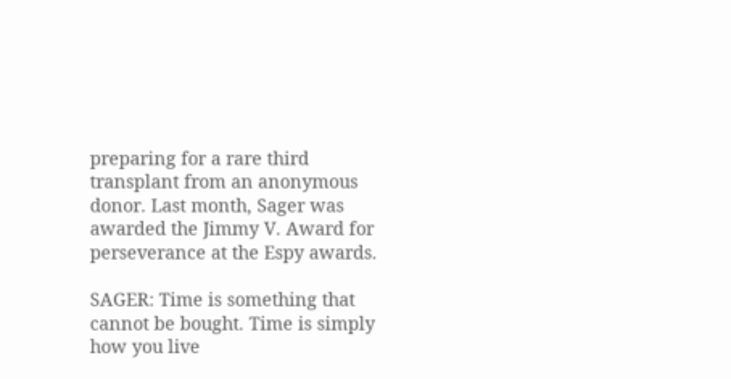preparing for a rare third transplant from an anonymous donor. Last month, Sager was awarded the Jimmy V. Award for perseverance at the Espy awards.

SAGER: Time is something that cannot be bought. Time is simply how you live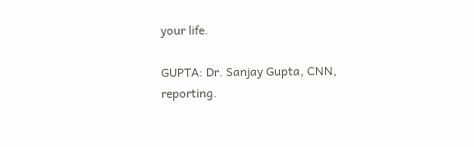your life.

GUPTA: Dr. Sanjay Gupta, CNN, reporting.